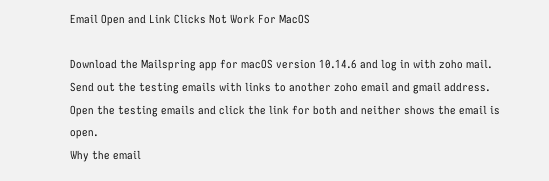Email Open and Link Clicks Not Work For MacOS

Download the Mailspring app for macOS version 10.14.6 and log in with zoho mail.
Send out the testing emails with links to another zoho email and gmail address.
Open the testing emails and click the link for both and neither shows the email is open.
Why the email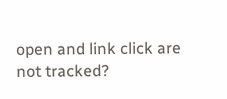open and link click are not tracked?